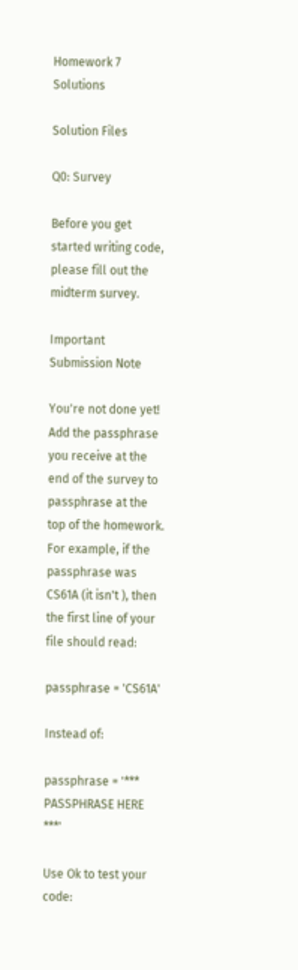Homework 7 Solutions

Solution Files

Q0: Survey

Before you get started writing code, please fill out the midterm survey.

Important Submission Note

You're not done yet! Add the passphrase you receive at the end of the survey to passphrase at the top of the homework. For example, if the passphrase was CS61A (it isn't ), then the first line of your file should read:

passphrase = 'CS61A'

Instead of:

passphrase = '*** PASSPHRASE HERE ***'

Use Ok to test your code: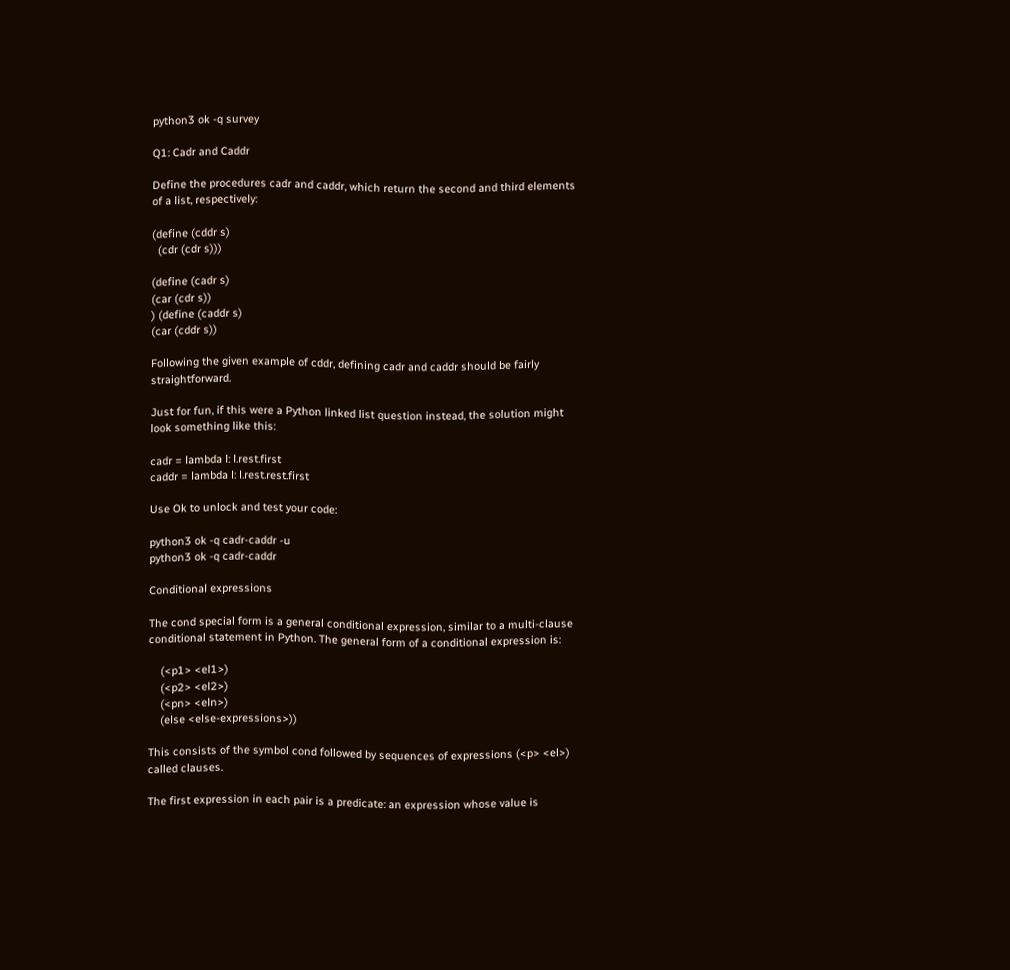python3 ok -q survey

Q1: Cadr and Caddr

Define the procedures cadr and caddr, which return the second and third elements of a list, respectively:

(define (cddr s)
  (cdr (cdr s)))

(define (cadr s)
(car (cdr s))
) (define (caddr s)
(car (cddr s))

Following the given example of cddr, defining cadr and caddr should be fairly straightforward.

Just for fun, if this were a Python linked list question instead, the solution might look something like this:

cadr = lambda l: l.rest.first
caddr = lambda l: l.rest.rest.first

Use Ok to unlock and test your code:

python3 ok -q cadr-caddr -u
python3 ok -q cadr-caddr

Conditional expressions

The cond special form is a general conditional expression, similar to a multi-clause conditional statement in Python. The general form of a conditional expression is:

    (<p1> <el1>)
    (<p2> <el2>)
    (<pn> <eln>)
    (else <else-expressions>))

This consists of the symbol cond followed by sequences of expressions (<p> <el>) called clauses.

The first expression in each pair is a predicate: an expression whose value is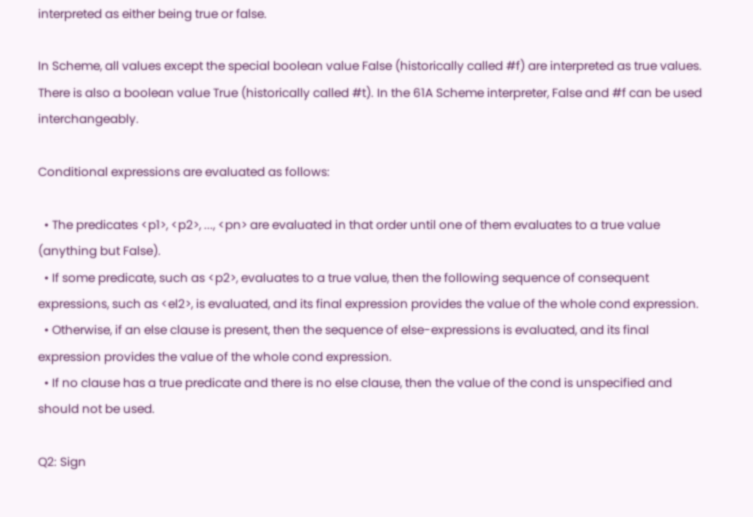interpreted as either being true or false.

In Scheme, all values except the special boolean value False (historically called #f) are interpreted as true values. There is also a boolean value True (historically called #t). In the 61A Scheme interpreter, False and #f can be used interchangeably.

Conditional expressions are evaluated as follows:

  • The predicates <p1>, <p2>, ..., <pn> are evaluated in that order until one of them evaluates to a true value (anything but False).
  • If some predicate, such as <p2>, evaluates to a true value, then the following sequence of consequent expressions, such as <el2>, is evaluated, and its final expression provides the value of the whole cond expression.
  • Otherwise, if an else clause is present, then the sequence of else-expressions is evaluated, and its final expression provides the value of the whole cond expression.
  • If no clause has a true predicate and there is no else clause, then the value of the cond is unspecified and should not be used.

Q2: Sign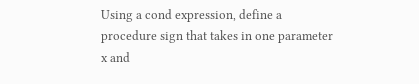Using a cond expression, define a procedure sign that takes in one parameter x and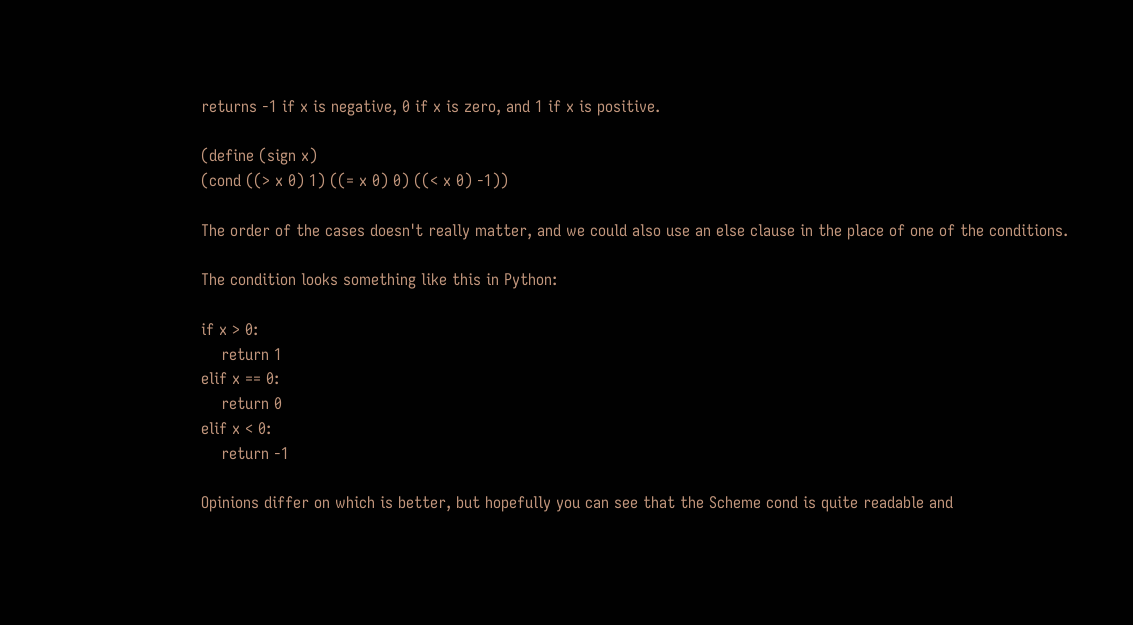returns -1 if x is negative, 0 if x is zero, and 1 if x is positive.

(define (sign x)
(cond ((> x 0) 1) ((= x 0) 0) ((< x 0) -1))

The order of the cases doesn't really matter, and we could also use an else clause in the place of one of the conditions.

The condition looks something like this in Python:

if x > 0:
    return 1
elif x == 0:
    return 0
elif x < 0:
    return -1

Opinions differ on which is better, but hopefully you can see that the Scheme cond is quite readable and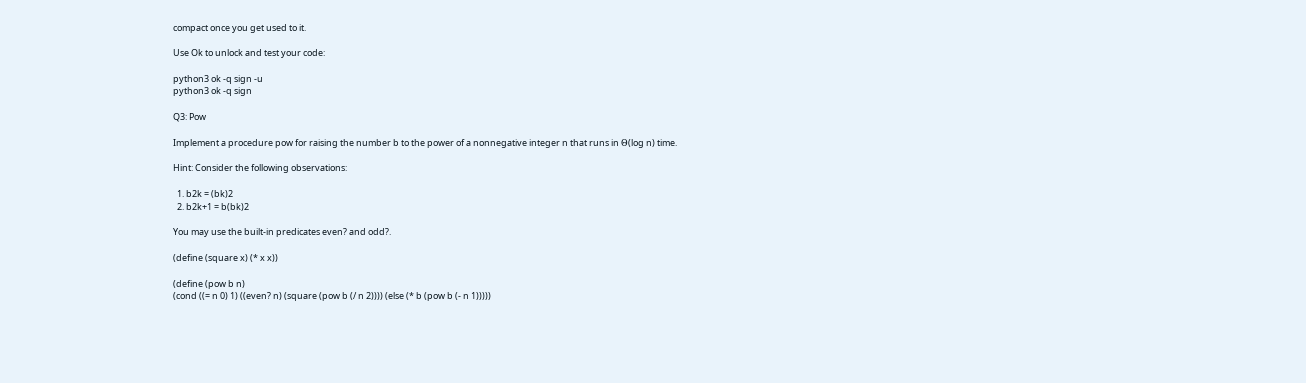compact once you get used to it.

Use Ok to unlock and test your code:

python3 ok -q sign -u
python3 ok -q sign

Q3: Pow

Implement a procedure pow for raising the number b to the power of a nonnegative integer n that runs in Θ(log n) time.

Hint: Consider the following observations:

  1. b2k = (bk)2
  2. b2k+1 = b(bk)2

You may use the built-in predicates even? and odd?.

(define (square x) (* x x))

(define (pow b n)
(cond ((= n 0) 1) ((even? n) (square (pow b (/ n 2)))) (else (* b (pow b (- n 1)))))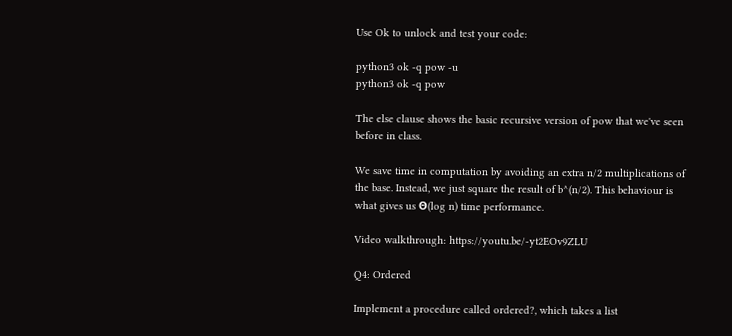Use Ok to unlock and test your code:

python3 ok -q pow -u
python3 ok -q pow

The else clause shows the basic recursive version of pow that we've seen before in class.

We save time in computation by avoiding an extra n/2 multiplications of the base. Instead, we just square the result of b^(n/2). This behaviour is what gives us Θ(log n) time performance.

Video walkthrough: https://youtu.be/-yt2EOv9ZLU

Q4: Ordered

Implement a procedure called ordered?, which takes a list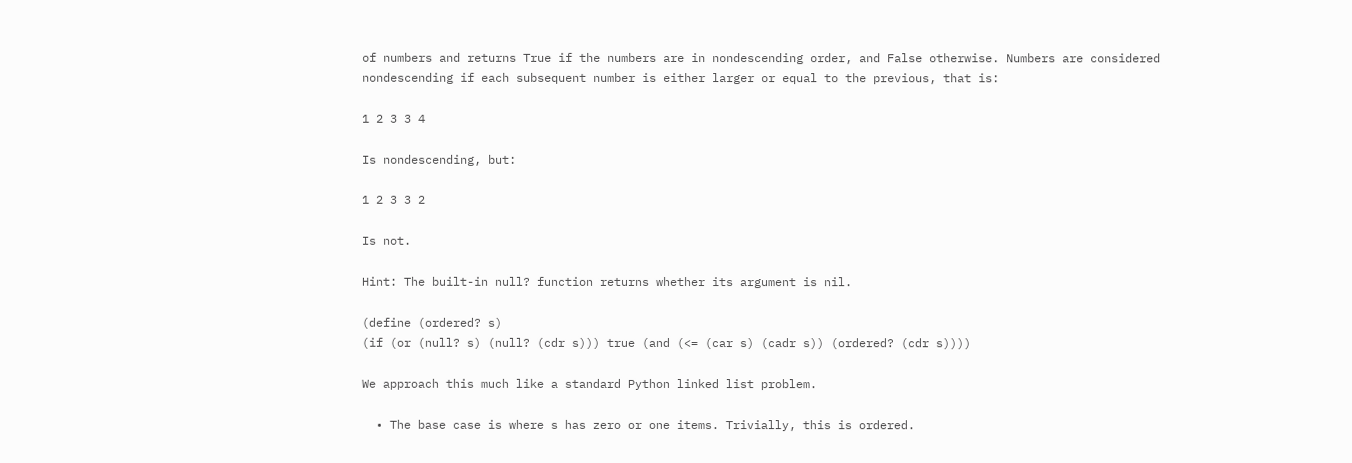of numbers and returns True if the numbers are in nondescending order, and False otherwise. Numbers are considered nondescending if each subsequent number is either larger or equal to the previous, that is:

1 2 3 3 4

Is nondescending, but:

1 2 3 3 2

Is not.

Hint: The built-in null? function returns whether its argument is nil.

(define (ordered? s)
(if (or (null? s) (null? (cdr s))) true (and (<= (car s) (cadr s)) (ordered? (cdr s))))

We approach this much like a standard Python linked list problem.

  • The base case is where s has zero or one items. Trivially, this is ordered.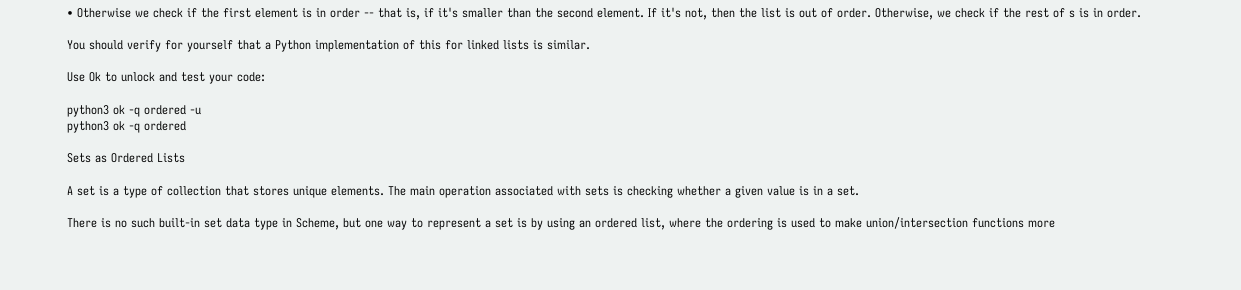• Otherwise we check if the first element is in order -- that is, if it's smaller than the second element. If it's not, then the list is out of order. Otherwise, we check if the rest of s is in order.

You should verify for yourself that a Python implementation of this for linked lists is similar.

Use Ok to unlock and test your code:

python3 ok -q ordered -u
python3 ok -q ordered

Sets as Ordered Lists

A set is a type of collection that stores unique elements. The main operation associated with sets is checking whether a given value is in a set.

There is no such built-in set data type in Scheme, but one way to represent a set is by using an ordered list, where the ordering is used to make union/intersection functions more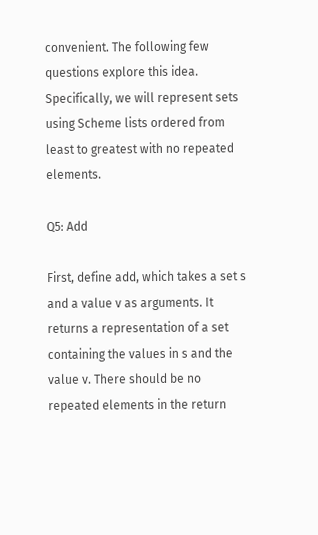convenient. The following few questions explore this idea. Specifically, we will represent sets using Scheme lists ordered from least to greatest with no repeated elements.

Q5: Add

First, define add, which takes a set s and a value v as arguments. It returns a representation of a set containing the values in s and the value v. There should be no repeated elements in the return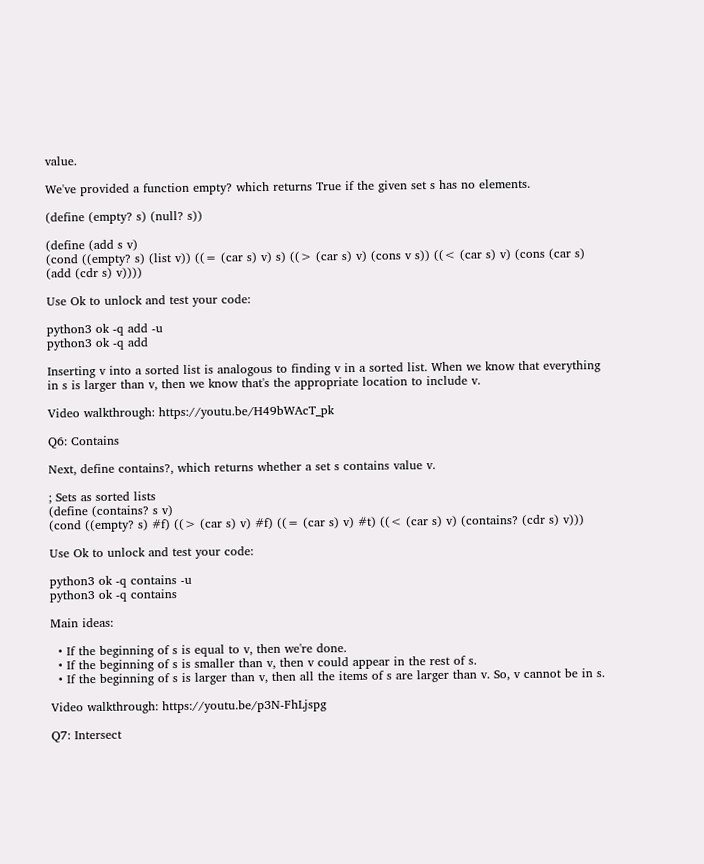value.

We've provided a function empty? which returns True if the given set s has no elements.

(define (empty? s) (null? s))

(define (add s v)
(cond ((empty? s) (list v)) ((= (car s) v) s) ((> (car s) v) (cons v s)) ((< (car s) v) (cons (car s) (add (cdr s) v))))

Use Ok to unlock and test your code:

python3 ok -q add -u
python3 ok -q add

Inserting v into a sorted list is analogous to finding v in a sorted list. When we know that everything in s is larger than v, then we know that's the appropriate location to include v.

Video walkthrough: https://youtu.be/H49bWAcT_pk

Q6: Contains

Next, define contains?, which returns whether a set s contains value v.

; Sets as sorted lists
(define (contains? s v)
(cond ((empty? s) #f) ((> (car s) v) #f) ((= (car s) v) #t) ((< (car s) v) (contains? (cdr s) v)))

Use Ok to unlock and test your code:

python3 ok -q contains -u
python3 ok -q contains

Main ideas:

  • If the beginning of s is equal to v, then we're done.
  • If the beginning of s is smaller than v, then v could appear in the rest of s.
  • If the beginning of s is larger than v, then all the items of s are larger than v. So, v cannot be in s.

Video walkthrough: https://youtu.be/p3N-FhLjspg

Q7: Intersect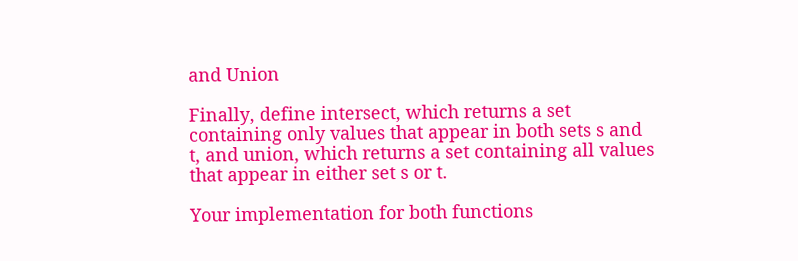and Union

Finally, define intersect, which returns a set containing only values that appear in both sets s and t, and union, which returns a set containing all values that appear in either set s or t.

Your implementation for both functions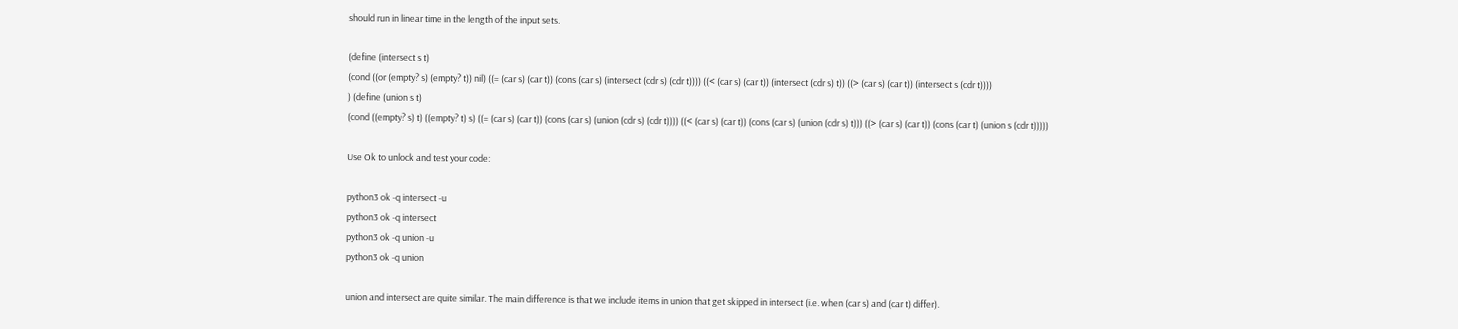should run in linear time in the length of the input sets.

(define (intersect s t)
(cond ((or (empty? s) (empty? t)) nil) ((= (car s) (car t)) (cons (car s) (intersect (cdr s) (cdr t)))) ((< (car s) (car t)) (intersect (cdr s) t)) ((> (car s) (car t)) (intersect s (cdr t))))
) (define (union s t)
(cond ((empty? s) t) ((empty? t) s) ((= (car s) (car t)) (cons (car s) (union (cdr s) (cdr t)))) ((< (car s) (car t)) (cons (car s) (union (cdr s) t))) ((> (car s) (car t)) (cons (car t) (union s (cdr t)))))

Use Ok to unlock and test your code:

python3 ok -q intersect -u
python3 ok -q intersect
python3 ok -q union -u
python3 ok -q union

union and intersect are quite similar. The main difference is that we include items in union that get skipped in intersect (i.e. when (car s) and (car t) differ).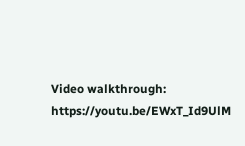Video walkthrough: https://youtu.be/EWxT_Id9UlM